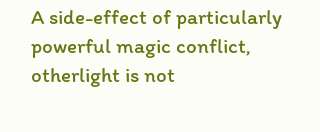A side-effect of particularly powerful magic conflict, otherlight is not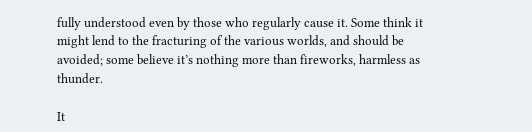fully understood even by those who regularly cause it. Some think it might lend to the fracturing of the various worlds, and should be avoided; some believe it’s nothing more than fireworks, harmless as thunder.

It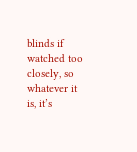blinds if watched too closely, so whatever it is, it’s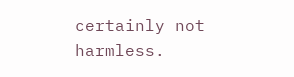certainly not harmless.